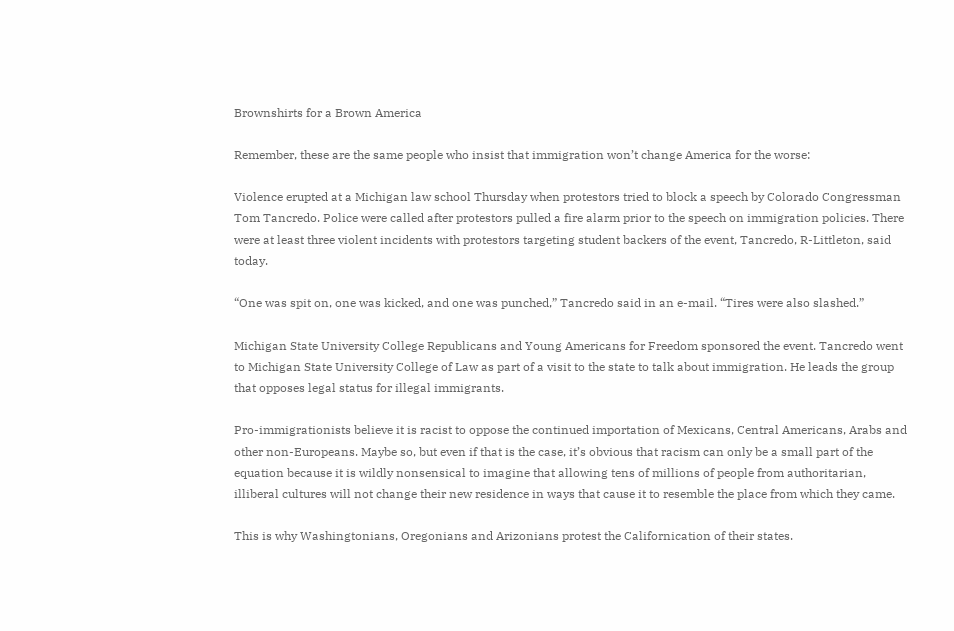Brownshirts for a Brown America

Remember, these are the same people who insist that immigration won’t change America for the worse:

Violence erupted at a Michigan law school Thursday when protestors tried to block a speech by Colorado Congressman Tom Tancredo. Police were called after protestors pulled a fire alarm prior to the speech on immigration policies. There were at least three violent incidents with protestors targeting student backers of the event, Tancredo, R-Littleton, said today.

“One was spit on, one was kicked, and one was punched,” Tancredo said in an e-mail. “Tires were also slashed.”

Michigan State University College Republicans and Young Americans for Freedom sponsored the event. Tancredo went to Michigan State University College of Law as part of a visit to the state to talk about immigration. He leads the group that opposes legal status for illegal immigrants.

Pro-immigrationists believe it is racist to oppose the continued importation of Mexicans, Central Americans, Arabs and other non-Europeans. Maybe so, but even if that is the case, it’s obvious that racism can only be a small part of the equation because it is wildly nonsensical to imagine that allowing tens of millions of people from authoritarian, illiberal cultures will not change their new residence in ways that cause it to resemble the place from which they came.

This is why Washingtonians, Oregonians and Arizonians protest the Californication of their states.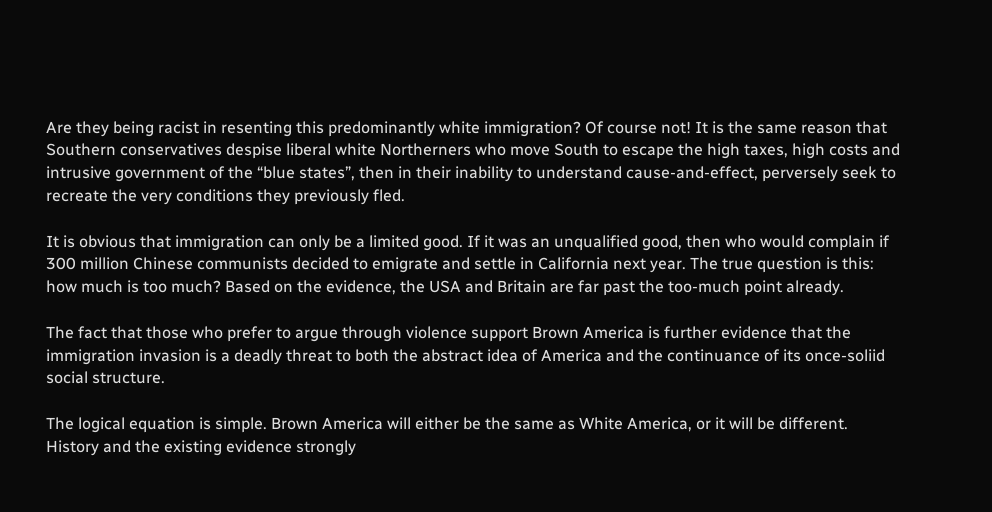Are they being racist in resenting this predominantly white immigration? Of course not! It is the same reason that Southern conservatives despise liberal white Northerners who move South to escape the high taxes, high costs and intrusive government of the “blue states”, then in their inability to understand cause-and-effect, perversely seek to recreate the very conditions they previously fled.

It is obvious that immigration can only be a limited good. If it was an unqualified good, then who would complain if 300 million Chinese communists decided to emigrate and settle in California next year. The true question is this: how much is too much? Based on the evidence, the USA and Britain are far past the too-much point already.

The fact that those who prefer to argue through violence support Brown America is further evidence that the immigration invasion is a deadly threat to both the abstract idea of America and the continuance of its once-soliid social structure.

The logical equation is simple. Brown America will either be the same as White America, or it will be different. History and the existing evidence strongly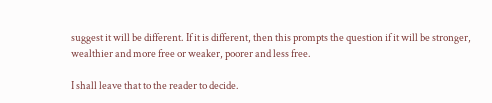suggest it will be different. If it is different, then this prompts the question if it will be stronger, wealthier and more free or weaker, poorer and less free.

I shall leave that to the reader to decide.